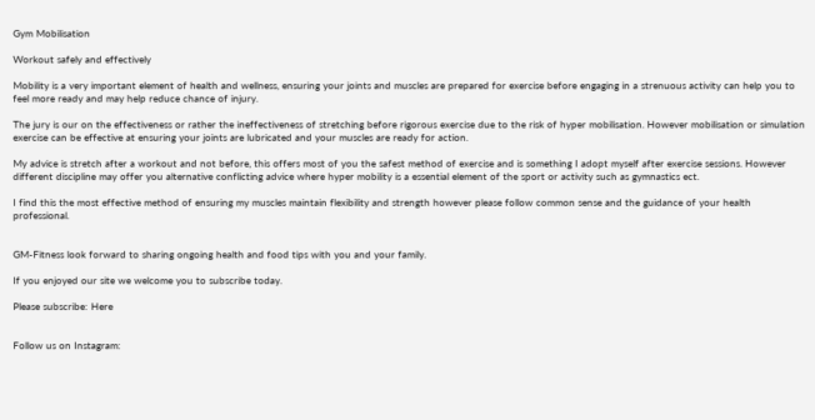Gym Mobilisation

Workout safely and effectively

Mobility is a very important element of health and wellness, ensuring your joints and muscles are prepared for exercise before engaging in a strenuous activity can help you to feel more ready and may help reduce chance of injury.

The jury is our on the effectiveness or rather the ineffectiveness of stretching before rigorous exercise due to the risk of hyper mobilisation. However mobilisation or simulation exercise can be effective at ensuring your joints are lubricated and your muscles are ready for action.

My advice is stretch after a workout and not before, this offers most of you the safest method of exercise and is something I adopt myself after exercise sessions. However different discipline may offer you alternative conflicting advice where hyper mobility is a essential element of the sport or activity such as gymnastics ect.

I find this the most effective method of ensuring my muscles maintain flexibility and strength however please follow common sense and the guidance of your health professional.


GM-Fitness look forward to sharing ongoing health and food tips with you and your family.

If you enjoyed our site we welcome you to subscribe today.

Please subscribe: Here


Follow us on Instagram: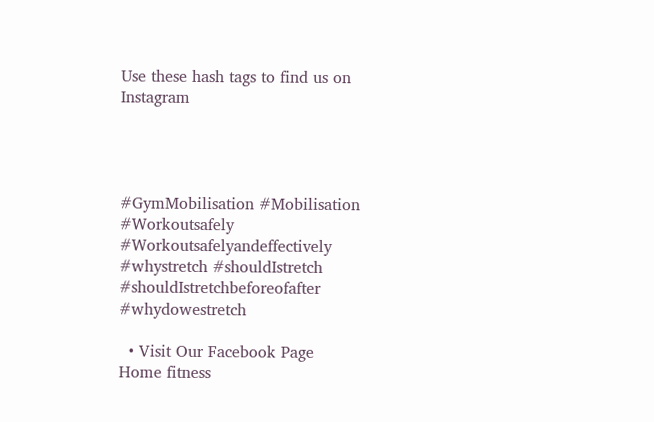Use these hash tags to find us on Instagram




#GymMobilisation #Mobilisation #Workoutsafely #Workoutsafelyandeffectively #whystretch #shouldIstretch #shouldIstretchbeforeofafter #whydowestretch

  • Visit Our Facebook Page
Home fitness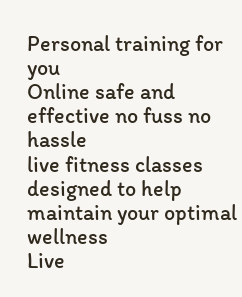Personal training for you
Online safe and effective no fuss no hassle
live fitness classes designed to help maintain your optimal wellness
Live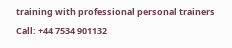training with professional personal trainers
Call: +44 7534 901132